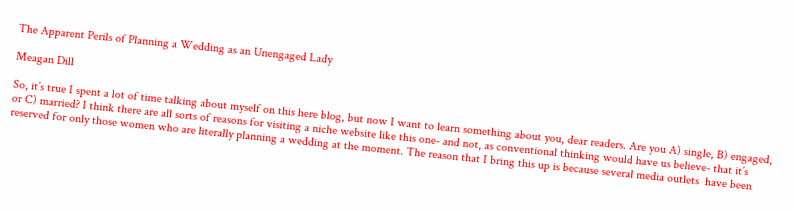The Apparent Perils of Planning a Wedding as an Unengaged Lady

Meagan Dill

So, it’s true I spent a lot of time talking about myself on this here blog, but now I want to learn something about you, dear readers. Are you A) single, B) engaged, or C) married? I think there are all sorts of reasons for visiting a niche website like this one- and not, as conventional thinking would have us believe- that it’s reserved for only those women who are literally planning a wedding at the moment. The reason that I bring this up is because several media outlets  have been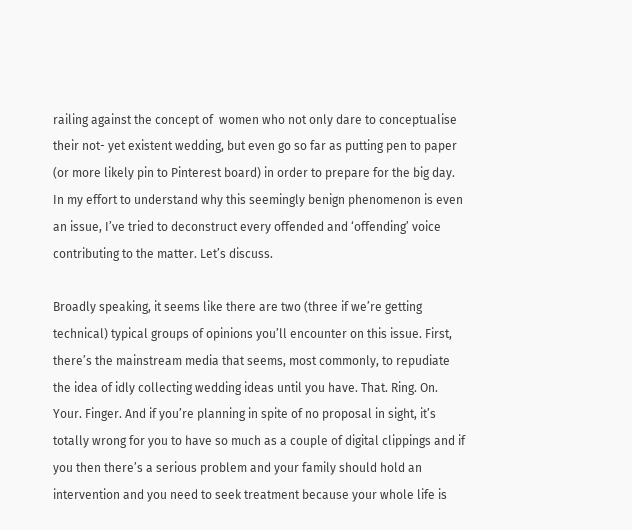railing against the concept of  women who not only dare to conceptualise their not- yet existent wedding, but even go so far as putting pen to paper (or more likely pin to Pinterest board) in order to prepare for the big day.  In my effort to understand why this seemingly benign phenomenon is even an issue, I’ve tried to deconstruct every offended and ‘offending’ voice contributing to the matter. Let’s discuss.

Broadly speaking, it seems like there are two (three if we’re getting technical) typical groups of opinions you’ll encounter on this issue. First, there’s the mainstream media that seems, most commonly, to repudiate the idea of idly collecting wedding ideas until you have. That. Ring. On. Your. Finger. And if you’re planning in spite of no proposal in sight, it’s totally wrong for you to have so much as a couple of digital clippings and if you then there’s a serious problem and your family should hold an intervention and you need to seek treatment because your whole life is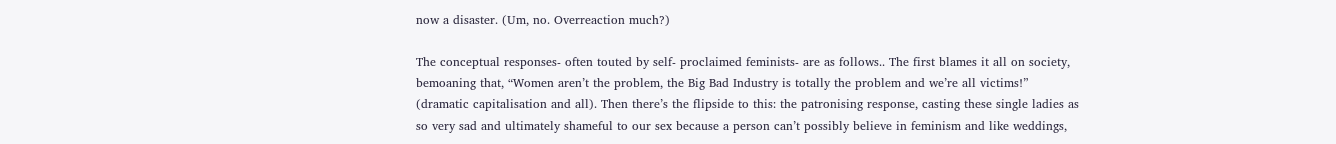now a disaster. (Um, no. Overreaction much?)

The conceptual responses- often touted by self- proclaimed feminists- are as follows.. The first blames it all on society, bemoaning that, “Women aren’t the problem, the Big Bad Industry is totally the problem and we’re all victims!” (dramatic capitalisation and all). Then there’s the flipside to this: the patronising response, casting these single ladies as so very sad and ultimately shameful to our sex because a person can’t possibly believe in feminism and like weddings,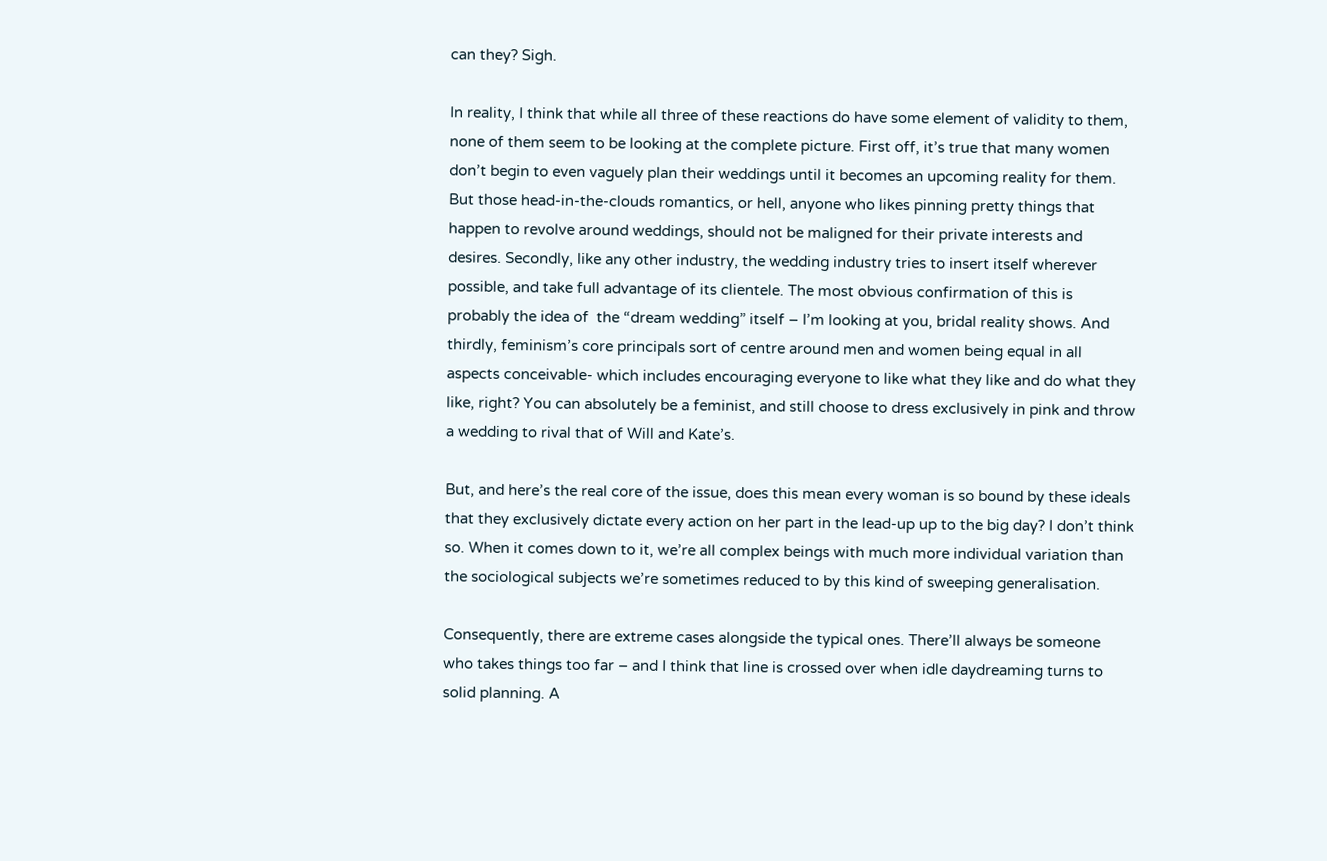can they? Sigh.

In reality, I think that while all three of these reactions do have some element of validity to them, none of them seem to be looking at the complete picture. First off, it’s true that many women don’t begin to even vaguely plan their weddings until it becomes an upcoming reality for them. But those head-in-the-clouds romantics, or hell, anyone who likes pinning pretty things that happen to revolve around weddings, should not be maligned for their private interests and desires. Secondly, like any other industry, the wedding industry tries to insert itself wherever possible, and take full advantage of its clientele. The most obvious confirmation of this is probably the idea of  the “dream wedding” itself – I’m looking at you, bridal reality shows. And thirdly, feminism’s core principals sort of centre around men and women being equal in all aspects conceivable- which includes encouraging everyone to like what they like and do what they like, right? You can absolutely be a feminist, and still choose to dress exclusively in pink and throw a wedding to rival that of Will and Kate’s.

But, and here’s the real core of the issue, does this mean every woman is so bound by these ideals that they exclusively dictate every action on her part in the lead-up up to the big day? I don’t think so. When it comes down to it, we’re all complex beings with much more individual variation than the sociological subjects we’re sometimes reduced to by this kind of sweeping generalisation.

Consequently, there are extreme cases alongside the typical ones. There’ll always be someone who takes things too far – and I think that line is crossed over when idle daydreaming turns to solid planning. A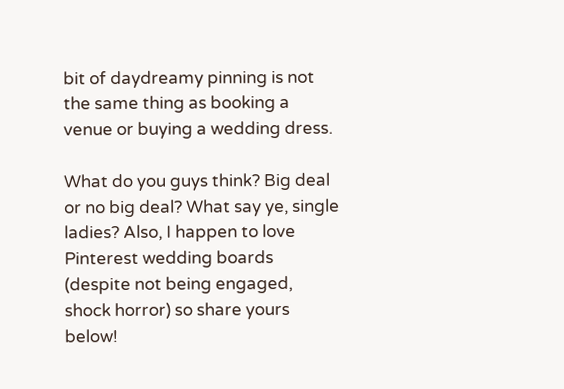bit of daydreamy pinning is not the same thing as booking a venue or buying a wedding dress.

What do you guys think? Big deal or no big deal? What say ye, single ladies? Also, I happen to love Pinterest wedding boards (despite not being engaged, shock horror) so share yours below!